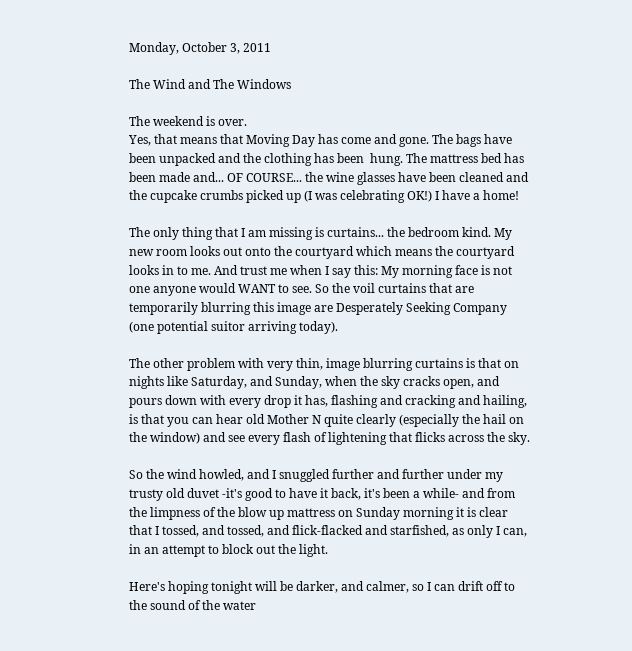Monday, October 3, 2011

The Wind and The Windows

The weekend is over.
Yes, that means that Moving Day has come and gone. The bags have been unpacked and the clothing has been  hung. The mattress bed has been made and... OF COURSE... the wine glasses have been cleaned and the cupcake crumbs picked up (I was celebrating OK!) I have a home!

The only thing that I am missing is curtains... the bedroom kind. My new room looks out onto the courtyard which means the courtyard looks in to me. And trust me when I say this: My morning face is not one anyone would WANT to see. So the voil curtains that are temporarily blurring this image are Desperately Seeking Company (one potential suitor arriving today).

The other problem with very thin, image blurring curtains is that on nights like Saturday, and Sunday, when the sky cracks open, and pours down with every drop it has, flashing and cracking and hailing, is that you can hear old Mother N quite clearly (especially the hail on the window) and see every flash of lightening that flicks across the sky.

So the wind howled, and I snuggled further and further under my trusty old duvet -it's good to have it back, it's been a while- and from the limpness of the blow up mattress on Sunday morning it is clear that I tossed, and tossed, and flick-flacked and starfished, as only I can, in an attempt to block out the light.

Here's hoping tonight will be darker, and calmer, so I can drift off to the sound of the water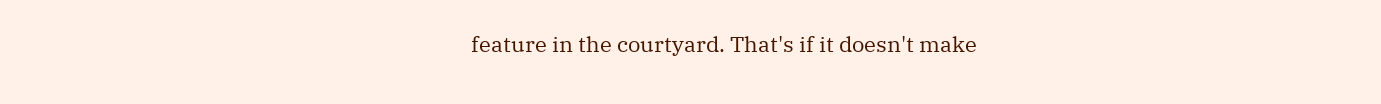feature in the courtyard. That's if it doesn't make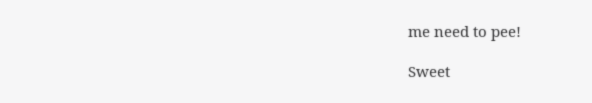me need to pee!

Sweet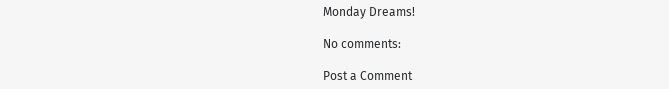Monday Dreams!

No comments:

Post a Comment